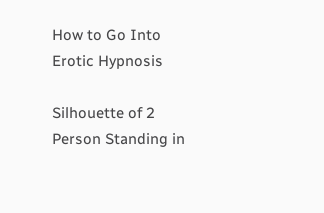How to Go Into Erotic Hypnosis

Silhouette of 2 Person Standing in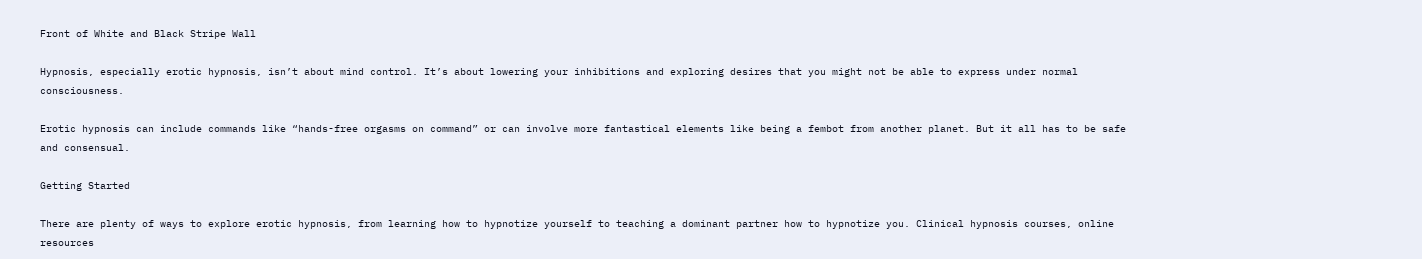Front of White and Black Stripe Wall

Hypnosis, especially erotic hypnosis, isn’t about mind control. It’s about lowering your inhibitions and exploring desires that you might not be able to express under normal consciousness.

Erotic hypnosis can include commands like “hands-free orgasms on command” or can involve more fantastical elements like being a fembot from another planet. But it all has to be safe and consensual.

Getting Started

There are plenty of ways to explore erotic hypnosis, from learning how to hypnotize yourself to teaching a dominant partner how to hypnotize you. Clinical hypnosis courses, online resources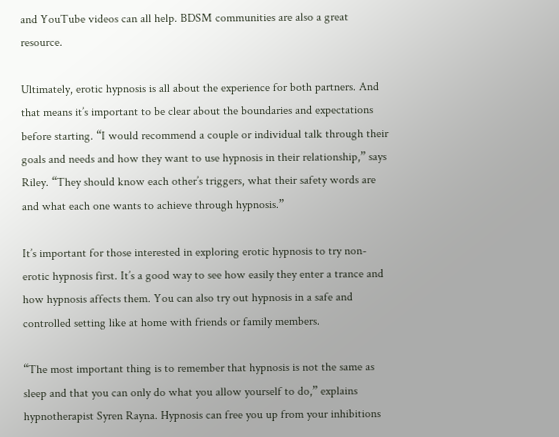and YouTube videos can all help. BDSM communities are also a great resource.

Ultimately, erotic hypnosis is all about the experience for both partners. And that means it’s important to be clear about the boundaries and expectations before starting. “I would recommend a couple or individual talk through their goals and needs and how they want to use hypnosis in their relationship,” says Riley. “They should know each other’s triggers, what their safety words are and what each one wants to achieve through hypnosis.”

It’s important for those interested in exploring erotic hypnosis to try non-erotic hypnosis first. It’s a good way to see how easily they enter a trance and how hypnosis affects them. You can also try out hypnosis in a safe and controlled setting like at home with friends or family members.

“The most important thing is to remember that hypnosis is not the same as sleep and that you can only do what you allow yourself to do,” explains hypnotherapist Syren Rayna. Hypnosis can free you up from your inhibitions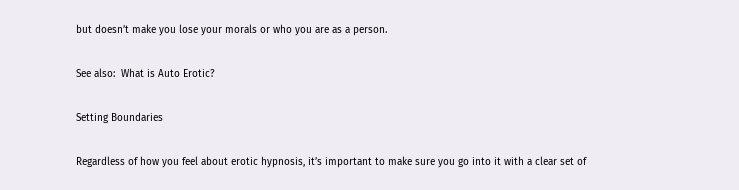but doesn’t make you lose your morals or who you are as a person.

See also:  What is Auto Erotic?

Setting Boundaries

Regardless of how you feel about erotic hypnosis, it’s important to make sure you go into it with a clear set of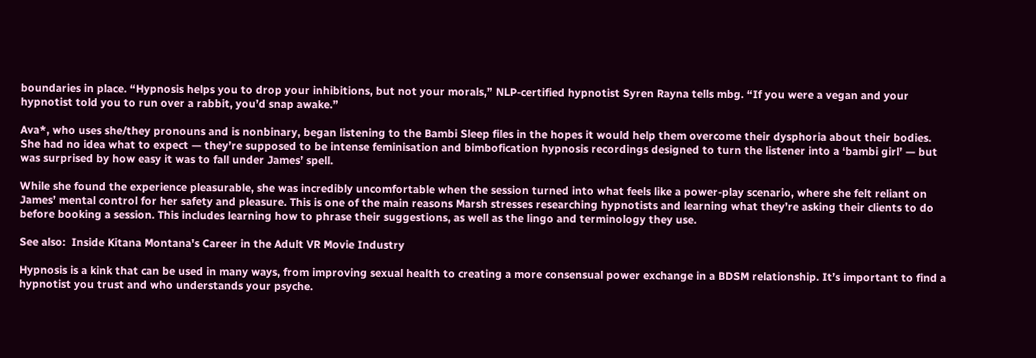boundaries in place. “Hypnosis helps you to drop your inhibitions, but not your morals,” NLP-certified hypnotist Syren Rayna tells mbg. “If you were a vegan and your hypnotist told you to run over a rabbit, you’d snap awake.”

Ava*, who uses she/they pronouns and is nonbinary, began listening to the Bambi Sleep files in the hopes it would help them overcome their dysphoria about their bodies. She had no idea what to expect — they’re supposed to be intense feminisation and bimbofication hypnosis recordings designed to turn the listener into a ‘bambi girl’ — but was surprised by how easy it was to fall under James’ spell.

While she found the experience pleasurable, she was incredibly uncomfortable when the session turned into what feels like a power-play scenario, where she felt reliant on James’ mental control for her safety and pleasure. This is one of the main reasons Marsh stresses researching hypnotists and learning what they’re asking their clients to do before booking a session. This includes learning how to phrase their suggestions, as well as the lingo and terminology they use.

See also:  Inside Kitana Montana's Career in the Adult VR Movie Industry

Hypnosis is a kink that can be used in many ways, from improving sexual health to creating a more consensual power exchange in a BDSM relationship. It’s important to find a hypnotist you trust and who understands your psyche.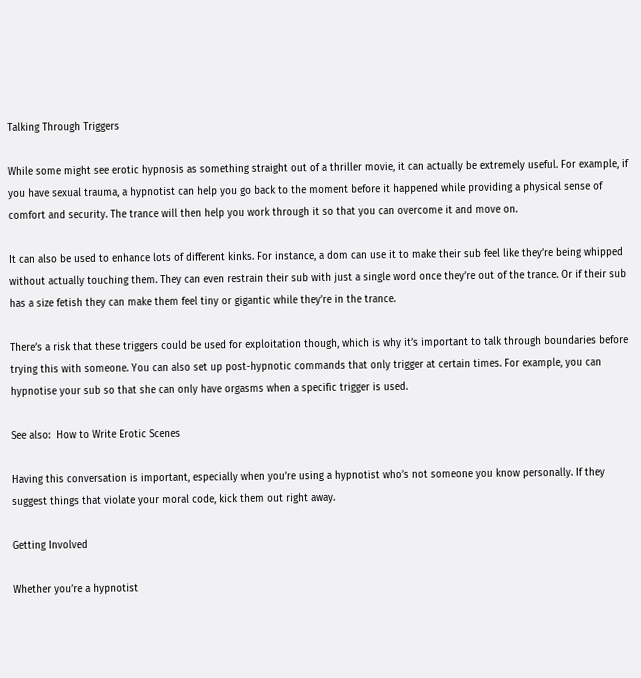Talking Through Triggers

While some might see erotic hypnosis as something straight out of a thriller movie, it can actually be extremely useful. For example, if you have sexual trauma, a hypnotist can help you go back to the moment before it happened while providing a physical sense of comfort and security. The trance will then help you work through it so that you can overcome it and move on.

It can also be used to enhance lots of different kinks. For instance, a dom can use it to make their sub feel like they’re being whipped without actually touching them. They can even restrain their sub with just a single word once they’re out of the trance. Or if their sub has a size fetish they can make them feel tiny or gigantic while they’re in the trance.

There’s a risk that these triggers could be used for exploitation though, which is why it’s important to talk through boundaries before trying this with someone. You can also set up post-hypnotic commands that only trigger at certain times. For example, you can hypnotise your sub so that she can only have orgasms when a specific trigger is used.

See also:  How to Write Erotic Scenes

Having this conversation is important, especially when you’re using a hypnotist who’s not someone you know personally. If they suggest things that violate your moral code, kick them out right away.

Getting Involved

Whether you’re a hypnotist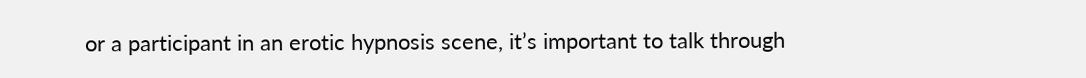or a participant in an erotic hypnosis scene, it’s important to talk through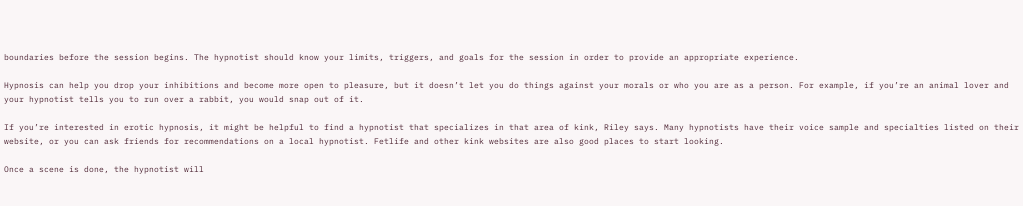boundaries before the session begins. The hypnotist should know your limits, triggers, and goals for the session in order to provide an appropriate experience.

Hypnosis can help you drop your inhibitions and become more open to pleasure, but it doesn’t let you do things against your morals or who you are as a person. For example, if you’re an animal lover and your hypnotist tells you to run over a rabbit, you would snap out of it.

If you’re interested in erotic hypnosis, it might be helpful to find a hypnotist that specializes in that area of kink, Riley says. Many hypnotists have their voice sample and specialties listed on their website, or you can ask friends for recommendations on a local hypnotist. Fetlife and other kink websites are also good places to start looking.

Once a scene is done, the hypnotist will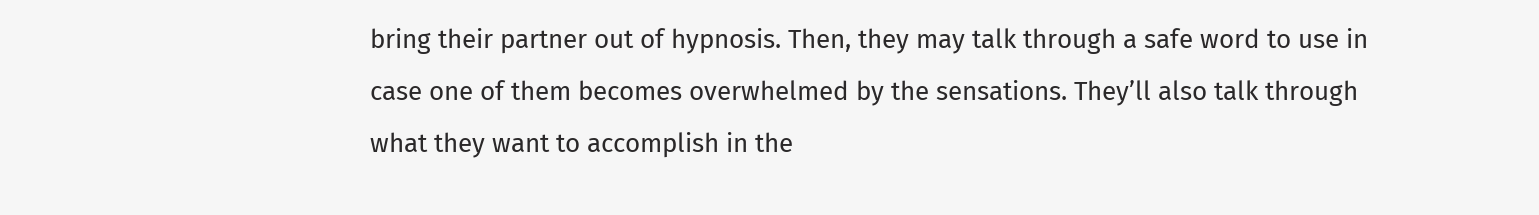bring their partner out of hypnosis. Then, they may talk through a safe word to use in case one of them becomes overwhelmed by the sensations. They’ll also talk through what they want to accomplish in the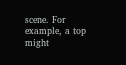scene. For example, a top might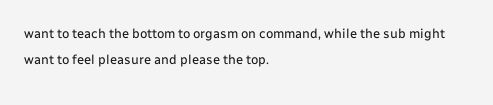want to teach the bottom to orgasm on command, while the sub might want to feel pleasure and please the top.